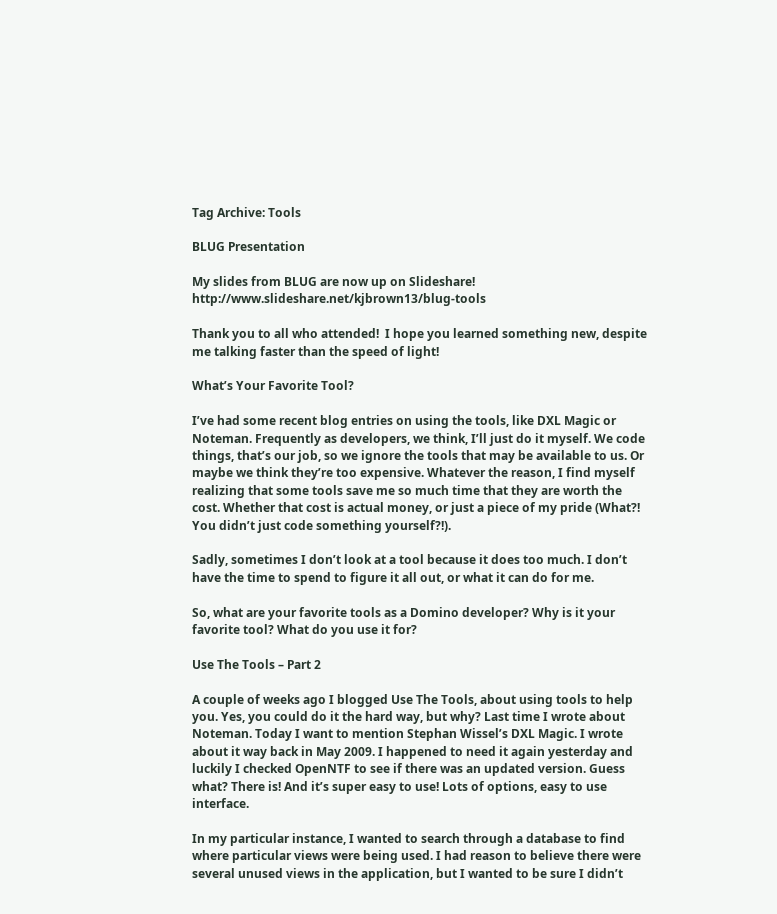Tag Archive: Tools

BLUG Presentation

My slides from BLUG are now up on Slideshare!  http://www.slideshare.net/kjbrown13/blug-tools

Thank you to all who attended!  I hope you learned something new, despite me talking faster than the speed of light!

What’s Your Favorite Tool?

I’ve had some recent blog entries on using the tools, like DXL Magic or Noteman. Frequently as developers, we think, I’ll just do it myself. We code things, that’s our job, so we ignore the tools that may be available to us. Or maybe we think they’re too expensive. Whatever the reason, I find myself realizing that some tools save me so much time that they are worth the cost. Whether that cost is actual money, or just a piece of my pride (What?! You didn’t just code something yourself?!).

Sadly, sometimes I don’t look at a tool because it does too much. I don’t have the time to spend to figure it all out, or what it can do for me.

So, what are your favorite tools as a Domino developer? Why is it your favorite tool? What do you use it for?

Use The Tools – Part 2

A couple of weeks ago I blogged Use The Tools, about using tools to help you. Yes, you could do it the hard way, but why? Last time I wrote about Noteman. Today I want to mention Stephan Wissel’s DXL Magic. I wrote about it way back in May 2009. I happened to need it again yesterday and luckily I checked OpenNTF to see if there was an updated version. Guess what? There is! And it’s super easy to use! Lots of options, easy to use interface.

In my particular instance, I wanted to search through a database to find where particular views were being used. I had reason to believe there were several unused views in the application, but I wanted to be sure I didn’t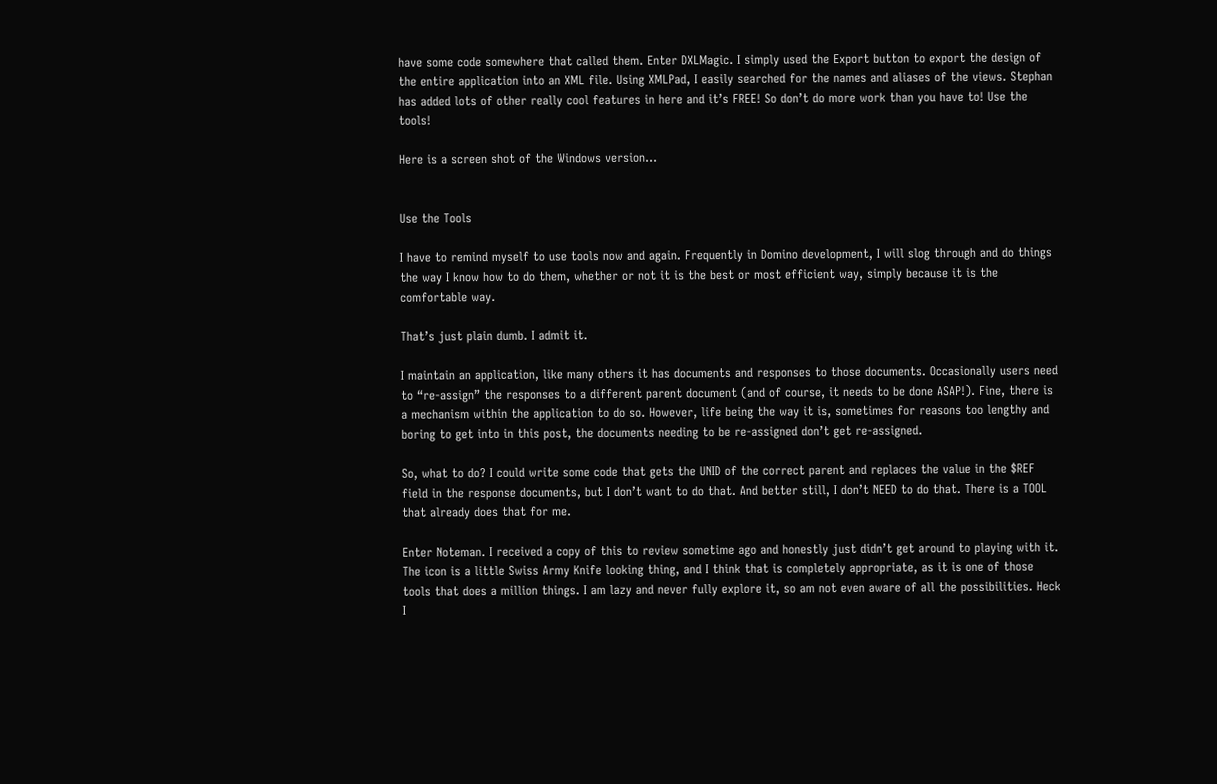have some code somewhere that called them. Enter DXLMagic. I simply used the Export button to export the design of the entire application into an XML file. Using XMLPad, I easily searched for the names and aliases of the views. Stephan has added lots of other really cool features in here and it’s FREE! So don’t do more work than you have to! Use the tools!

Here is a screen shot of the Windows version…


Use the Tools

I have to remind myself to use tools now and again. Frequently in Domino development, I will slog through and do things the way I know how to do them, whether or not it is the best or most efficient way, simply because it is the comfortable way.

That’s just plain dumb. I admit it.

I maintain an application, like many others it has documents and responses to those documents. Occasionally users need to “re-assign” the responses to a different parent document (and of course, it needs to be done ASAP!). Fine, there is a mechanism within the application to do so. However, life being the way it is, sometimes for reasons too lengthy and boring to get into in this post, the documents needing to be re-assigned don’t get re-assigned.

So, what to do? I could write some code that gets the UNID of the correct parent and replaces the value in the $REF field in the response documents, but I don’t want to do that. And better still, I don’t NEED to do that. There is a TOOL that already does that for me.

Enter Noteman. I received a copy of this to review sometime ago and honestly just didn’t get around to playing with it. The icon is a little Swiss Army Knife looking thing, and I think that is completely appropriate, as it is one of those tools that does a million things. I am lazy and never fully explore it, so am not even aware of all the possibilities. Heck I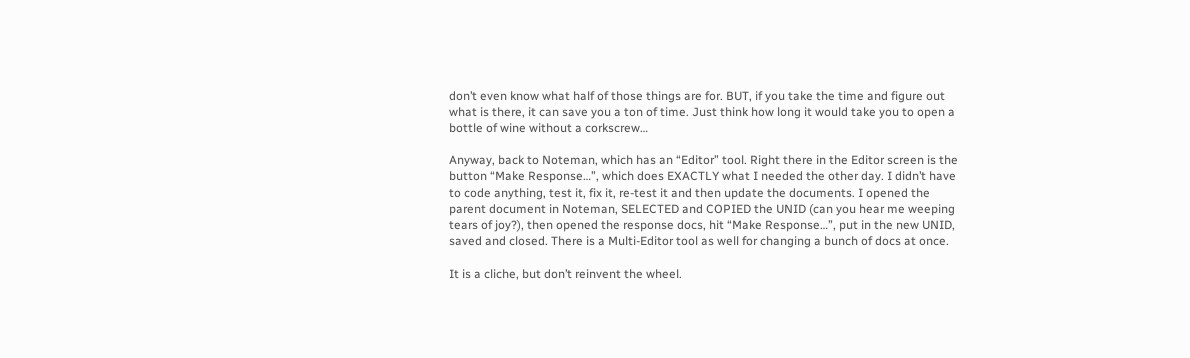don’t even know what half of those things are for. BUT, if you take the time and figure out what is there, it can save you a ton of time. Just think how long it would take you to open a bottle of wine without a corkscrew…

Anyway, back to Noteman, which has an “Editor” tool. Right there in the Editor screen is the button “Make Response…”, which does EXACTLY what I needed the other day. I didn’t have to code anything, test it, fix it, re-test it and then update the documents. I opened the parent document in Noteman, SELECTED and COPIED the UNID (can you hear me weeping tears of joy?), then opened the response docs, hit “Make Response…”, put in the new UNID, saved and closed. There is a Multi-Editor tool as well for changing a bunch of docs at once.

It is a cliche, but don’t reinvent the wheel.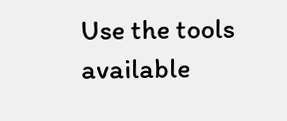Use the tools available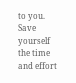to you. Save yourself the time and effort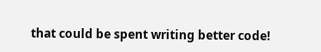that could be spent writing better code!